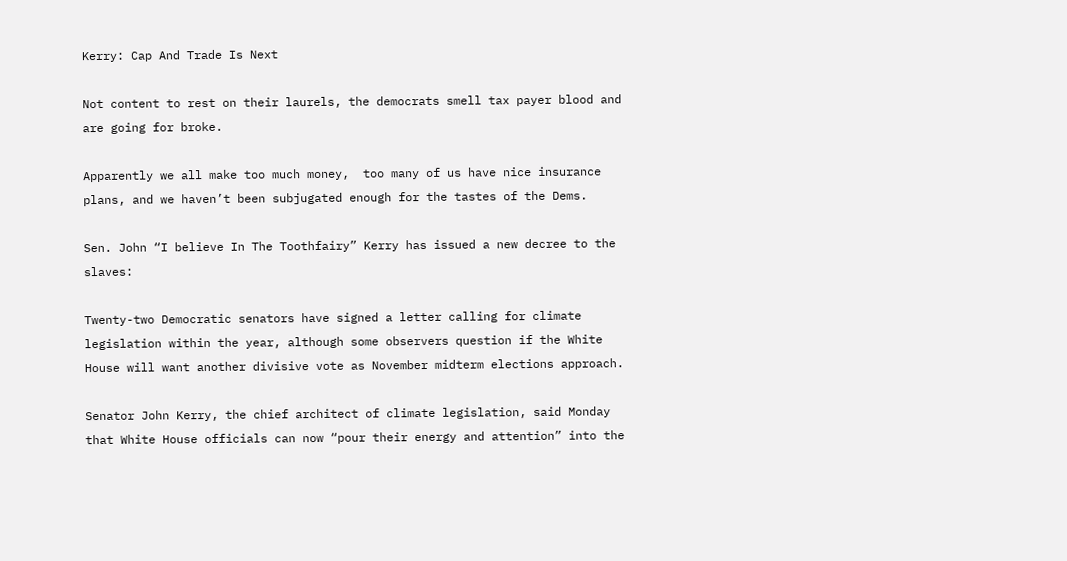Kerry: Cap And Trade Is Next

Not content to rest on their laurels, the democrats smell tax payer blood and are going for broke.

Apparently we all make too much money,  too many of us have nice insurance plans, and we haven’t been subjugated enough for the tastes of the Dems.

Sen. John “I believe In The Toothfairy” Kerry has issued a new decree to the slaves:

Twenty-two Democratic senators have signed a letter calling for climate legislation within the year, although some observers question if the White House will want another divisive vote as November midterm elections approach.

Senator John Kerry, the chief architect of climate legislation, said Monday that White House officials can now “pour their energy and attention” into the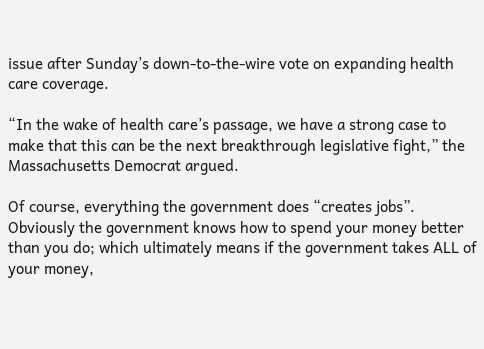issue after Sunday’s down-to-the-wire vote on expanding health care coverage.

“In the wake of health care’s passage, we have a strong case to make that this can be the next breakthrough legislative fight,” the Massachusetts Democrat argued.

Of course, everything the government does “creates jobs”.   Obviously the government knows how to spend your money better than you do; which ultimately means if the government takes ALL of your money,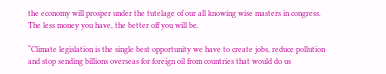the economy will prosper under the tutelage of our all knowing wise masters in congress.  The less money you have, the better off you will be.

“Climate legislation is the single best opportunity we have to create jobs, reduce pollution and stop sending billions overseas for foreign oil from countries that would do us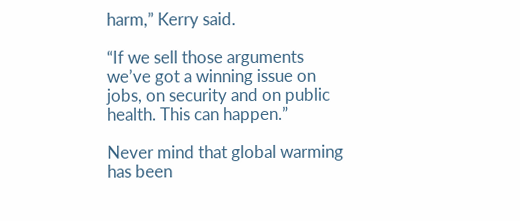harm,” Kerry said.

“If we sell those arguments we’ve got a winning issue on jobs, on security and on public health. This can happen.”

Never mind that global warming has been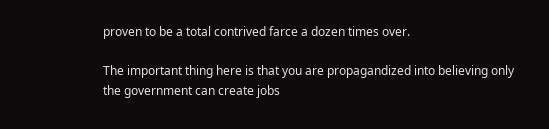proven to be a total contrived farce a dozen times over.

The important thing here is that you are propagandized into believing only the government can create jobs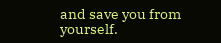and save you from yourself.